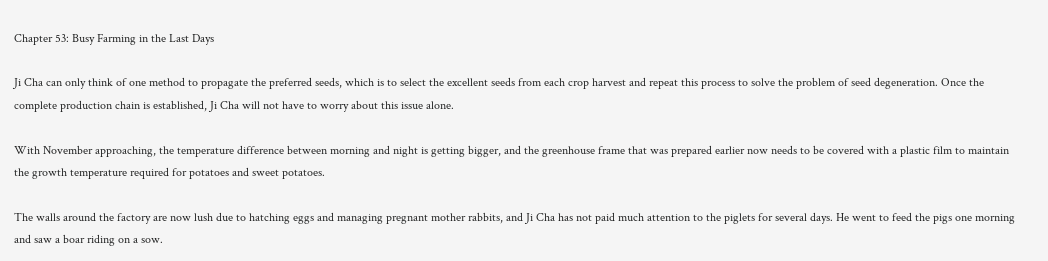Chapter 53: Busy Farming in the Last Days

Ji Cha can only think of one method to propagate the preferred seeds, which is to select the excellent seeds from each crop harvest and repeat this process to solve the problem of seed degeneration. Once the complete production chain is established, Ji Cha will not have to worry about this issue alone.

With November approaching, the temperature difference between morning and night is getting bigger, and the greenhouse frame that was prepared earlier now needs to be covered with a plastic film to maintain the growth temperature required for potatoes and sweet potatoes.

The walls around the factory are now lush due to hatching eggs and managing pregnant mother rabbits, and Ji Cha has not paid much attention to the piglets for several days. He went to feed the pigs one morning and saw a boar riding on a sow.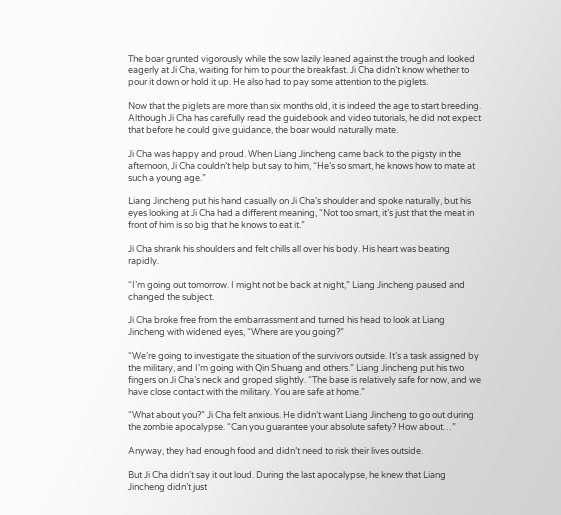The boar grunted vigorously while the sow lazily leaned against the trough and looked eagerly at Ji Cha, waiting for him to pour the breakfast. Ji Cha didn’t know whether to pour it down or hold it up. He also had to pay some attention to the piglets.

Now that the piglets are more than six months old, it is indeed the age to start breeding. Although Ji Cha has carefully read the guidebook and video tutorials, he did not expect that before he could give guidance, the boar would naturally mate.

Ji Cha was happy and proud. When Liang Jincheng came back to the pigsty in the afternoon, Ji Cha couldn’t help but say to him, “He’s so smart, he knows how to mate at such a young age.”

Liang Jincheng put his hand casually on Ji Cha’s shoulder and spoke naturally, but his eyes looking at Ji Cha had a different meaning, “Not too smart, it’s just that the meat in front of him is so big that he knows to eat it.”

Ji Cha shrank his shoulders and felt chills all over his body. His heart was beating rapidly.

“I’m going out tomorrow. I might not be back at night,” Liang Jincheng paused and changed the subject.

Ji Cha broke free from the embarrassment and turned his head to look at Liang Jincheng with widened eyes, “Where are you going?”

“We’re going to investigate the situation of the survivors outside. It’s a task assigned by the military, and I’m going with Qin Shuang and others.” Liang Jincheng put his two fingers on Ji Cha’s neck and groped slightly. “The base is relatively safe for now, and we have close contact with the military. You are safe at home.”

“What about you?” Ji Cha felt anxious. He didn’t want Liang Jincheng to go out during the zombie apocalypse. “Can you guarantee your absolute safety? How about…”

Anyway, they had enough food and didn’t need to risk their lives outside.

But Ji Cha didn’t say it out loud. During the last apocalypse, he knew that Liang Jincheng didn’t just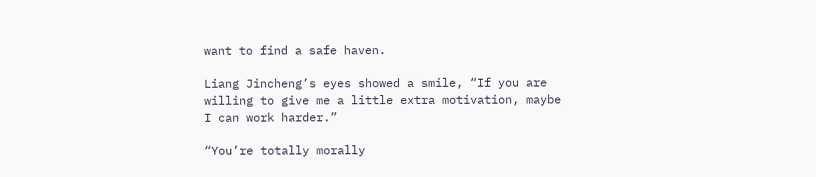want to find a safe haven.

Liang Jincheng’s eyes showed a smile, “If you are willing to give me a little extra motivation, maybe I can work harder.”

“You’re totally morally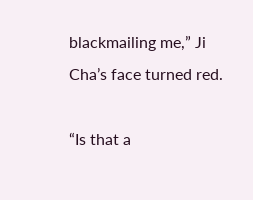blackmailing me,” Ji Cha’s face turned red.

“Is that a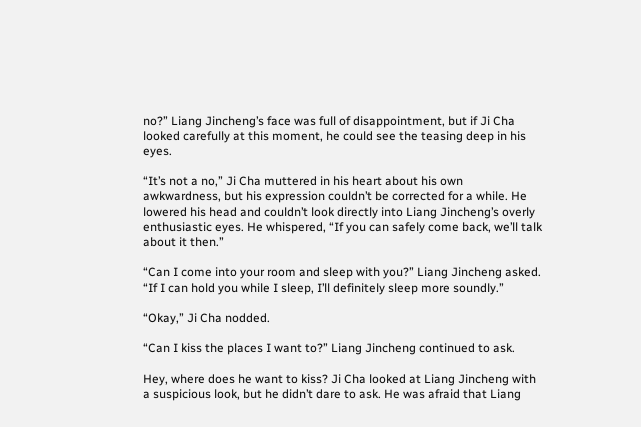no?” Liang Jincheng’s face was full of disappointment, but if Ji Cha looked carefully at this moment, he could see the teasing deep in his eyes.

“It’s not a no,” Ji Cha muttered in his heart about his own awkwardness, but his expression couldn’t be corrected for a while. He lowered his head and couldn’t look directly into Liang Jincheng’s overly enthusiastic eyes. He whispered, “If you can safely come back, we’ll talk about it then.”

“Can I come into your room and sleep with you?” Liang Jincheng asked. “If I can hold you while I sleep, I’ll definitely sleep more soundly.”

“Okay,” Ji Cha nodded.

“Can I kiss the places I want to?” Liang Jincheng continued to ask.

Hey, where does he want to kiss? Ji Cha looked at Liang Jincheng with a suspicious look, but he didn’t dare to ask. He was afraid that Liang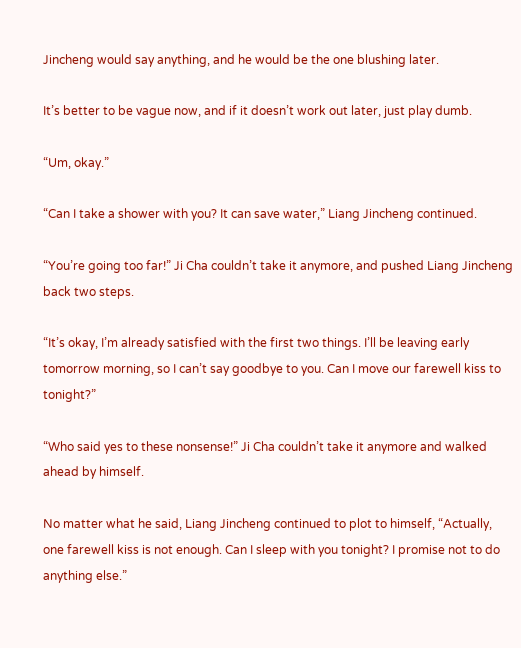Jincheng would say anything, and he would be the one blushing later.

It’s better to be vague now, and if it doesn’t work out later, just play dumb.

“Um, okay.”

“Can I take a shower with you? It can save water,” Liang Jincheng continued.

“You’re going too far!” Ji Cha couldn’t take it anymore, and pushed Liang Jincheng back two steps.

“It’s okay, I’m already satisfied with the first two things. I’ll be leaving early tomorrow morning, so I can’t say goodbye to you. Can I move our farewell kiss to tonight?”

“Who said yes to these nonsense!” Ji Cha couldn’t take it anymore and walked ahead by himself.

No matter what he said, Liang Jincheng continued to plot to himself, “Actually, one farewell kiss is not enough. Can I sleep with you tonight? I promise not to do anything else.”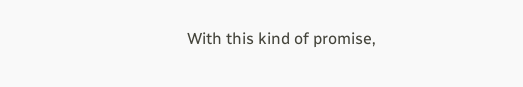With this kind of promise,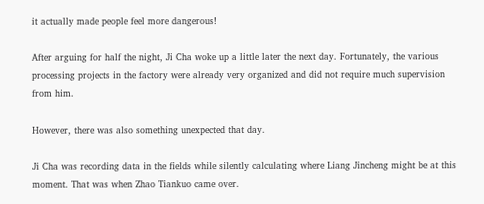it actually made people feel more dangerous!

After arguing for half the night, Ji Cha woke up a little later the next day. Fortunately, the various processing projects in the factory were already very organized and did not require much supervision from him.

However, there was also something unexpected that day.

Ji Cha was recording data in the fields while silently calculating where Liang Jincheng might be at this moment. That was when Zhao Tiankuo came over.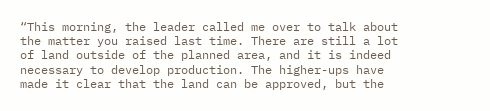“This morning, the leader called me over to talk about the matter you raised last time. There are still a lot of land outside of the planned area, and it is indeed necessary to develop production. The higher-ups have made it clear that the land can be approved, but the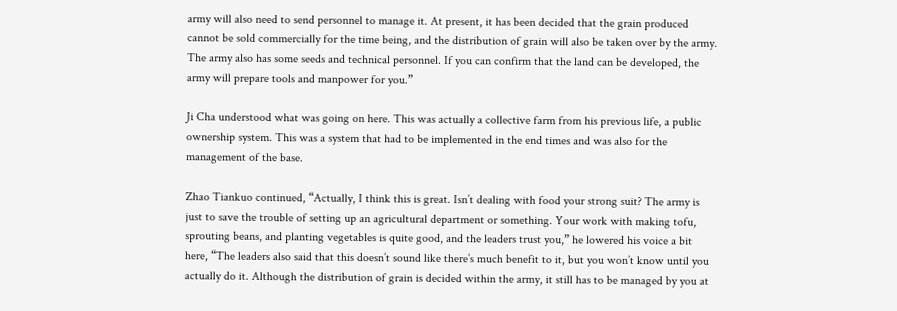army will also need to send personnel to manage it. At present, it has been decided that the grain produced cannot be sold commercially for the time being, and the distribution of grain will also be taken over by the army. The army also has some seeds and technical personnel. If you can confirm that the land can be developed, the army will prepare tools and manpower for you.”

Ji Cha understood what was going on here. This was actually a collective farm from his previous life, a public ownership system. This was a system that had to be implemented in the end times and was also for the management of the base.

Zhao Tiankuo continued, “Actually, I think this is great. Isn’t dealing with food your strong suit? The army is just to save the trouble of setting up an agricultural department or something. Your work with making tofu, sprouting beans, and planting vegetables is quite good, and the leaders trust you,” he lowered his voice a bit here, “The leaders also said that this doesn’t sound like there’s much benefit to it, but you won’t know until you actually do it. Although the distribution of grain is decided within the army, it still has to be managed by you at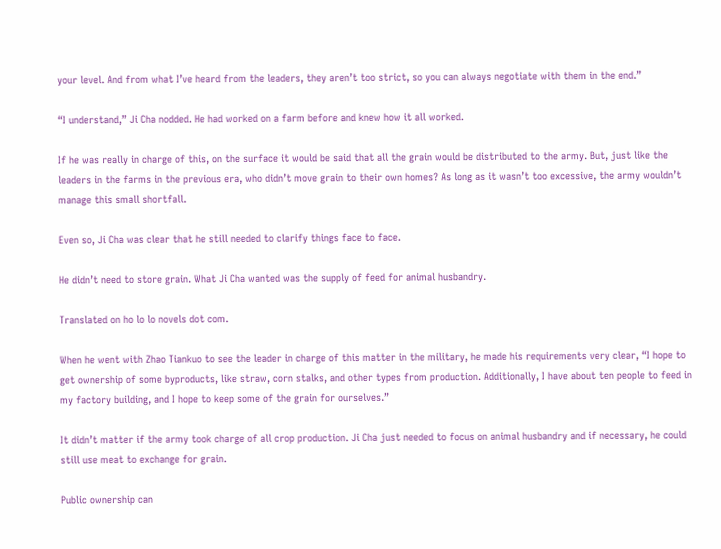your level. And from what I’ve heard from the leaders, they aren’t too strict, so you can always negotiate with them in the end.”

“I understand,” Ji Cha nodded. He had worked on a farm before and knew how it all worked.

If he was really in charge of this, on the surface it would be said that all the grain would be distributed to the army. But, just like the leaders in the farms in the previous era, who didn’t move grain to their own homes? As long as it wasn’t too excessive, the army wouldn’t manage this small shortfall.

Even so, Ji Cha was clear that he still needed to clarify things face to face.

He didn’t need to store grain. What Ji Cha wanted was the supply of feed for animal husbandry.

Translated on ho lo lo novels dot com.

When he went with Zhao Tiankuo to see the leader in charge of this matter in the military, he made his requirements very clear, “I hope to get ownership of some byproducts, like straw, corn stalks, and other types from production. Additionally, I have about ten people to feed in my factory building, and I hope to keep some of the grain for ourselves.”

It didn’t matter if the army took charge of all crop production. Ji Cha just needed to focus on animal husbandry and if necessary, he could still use meat to exchange for grain.

Public ownership can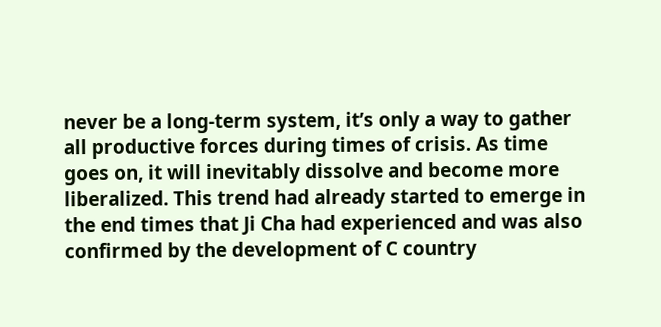never be a long-term system, it’s only a way to gather all productive forces during times of crisis. As time goes on, it will inevitably dissolve and become more liberalized. This trend had already started to emerge in the end times that Ji Cha had experienced and was also confirmed by the development of C country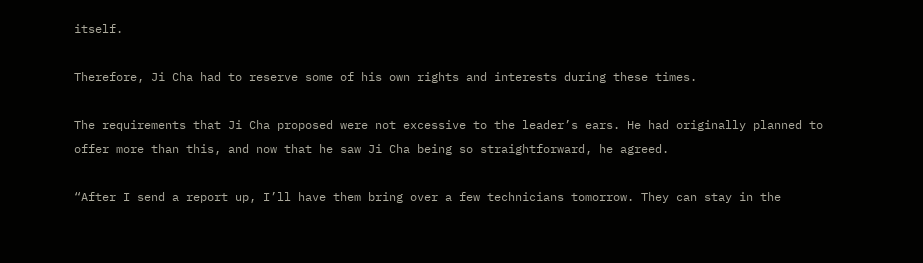itself.

Therefore, Ji Cha had to reserve some of his own rights and interests during these times.

The requirements that Ji Cha proposed were not excessive to the leader’s ears. He had originally planned to offer more than this, and now that he saw Ji Cha being so straightforward, he agreed.

“After I send a report up, I’ll have them bring over a few technicians tomorrow. They can stay in the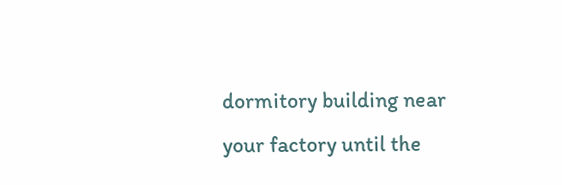dormitory building near your factory until the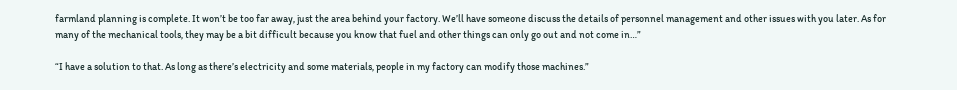farmland planning is complete. It won’t be too far away, just the area behind your factory. We’ll have someone discuss the details of personnel management and other issues with you later. As for many of the mechanical tools, they may be a bit difficult because you know that fuel and other things can only go out and not come in…”

“I have a solution to that. As long as there’s electricity and some materials, people in my factory can modify those machines.”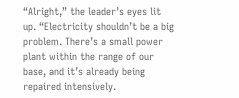“Alright,” the leader’s eyes lit up. “Electricity shouldn’t be a big problem. There’s a small power plant within the range of our base, and it’s already being repaired intensively.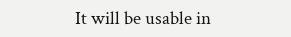It will be usable in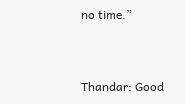no time.”


Thandar: Good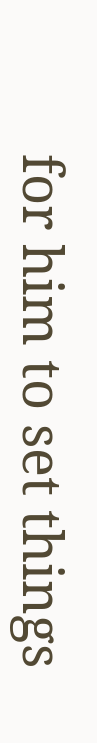for him to set things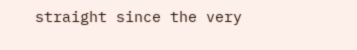straight since the very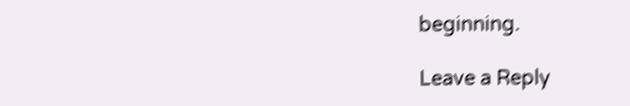beginning.

Leave a Reply